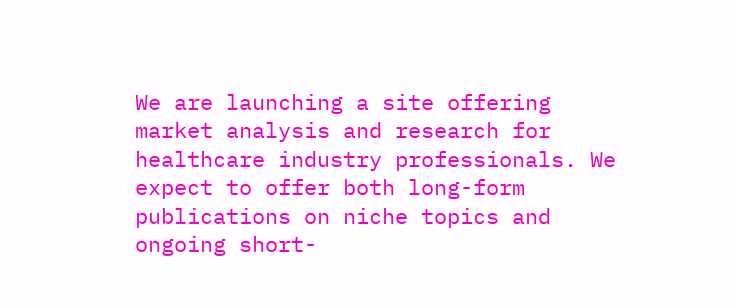We are launching a site offering market analysis and research for healthcare industry professionals. We expect to offer both long-form publications on niche topics and ongoing short-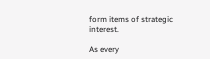form items of strategic interest.

As every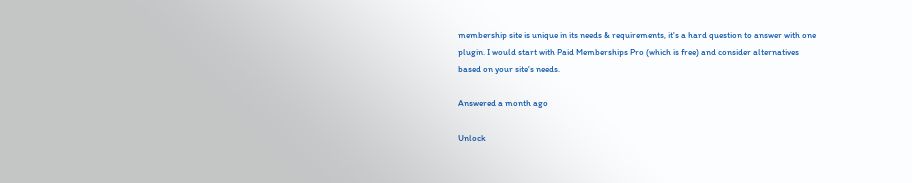membership site is unique in its needs & requirements, it's a hard question to answer with one plugin. I would start with Paid Memberships Pro (which is free) and consider alternatives based on your site's needs.

Answered a month ago

Unlock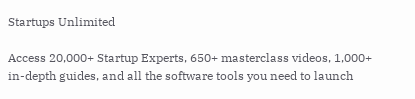Startups Unlimited

Access 20,000+ Startup Experts, 650+ masterclass videos, 1,000+ in-depth guides, and all the software tools you need to launch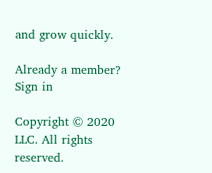and grow quickly.

Already a member? Sign in

Copyright © 2020 LLC. All rights reserved.